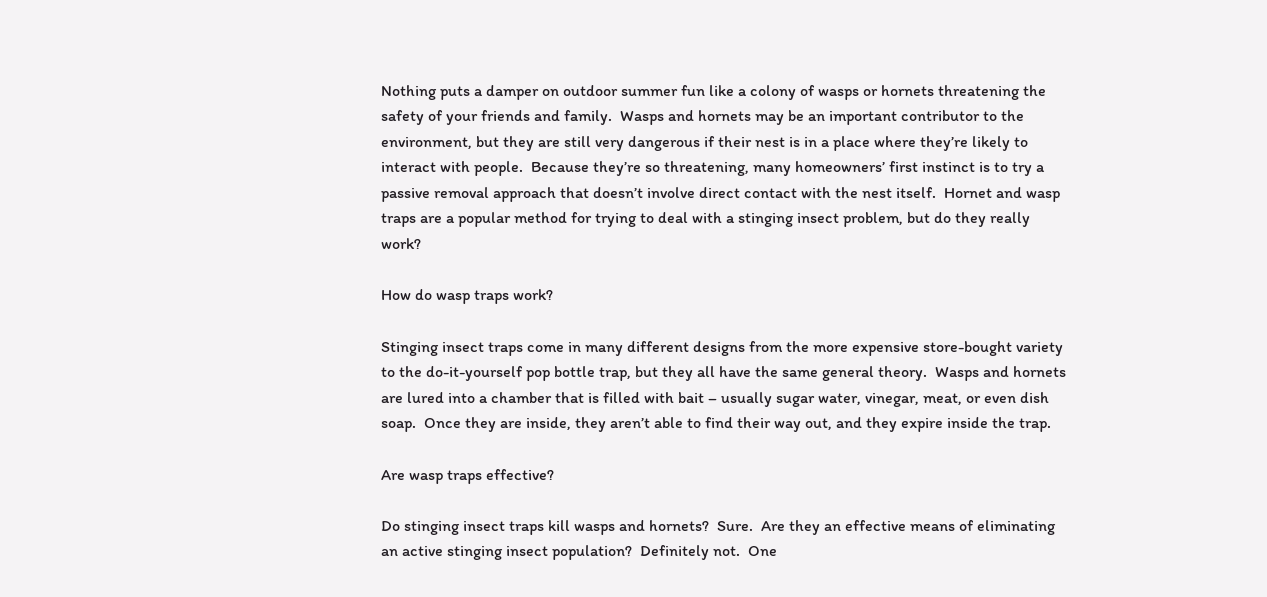Nothing puts a damper on outdoor summer fun like a colony of wasps or hornets threatening the safety of your friends and family.  Wasps and hornets may be an important contributor to the environment, but they are still very dangerous if their nest is in a place where they’re likely to interact with people.  Because they’re so threatening, many homeowners’ first instinct is to try a passive removal approach that doesn’t involve direct contact with the nest itself.  Hornet and wasp traps are a popular method for trying to deal with a stinging insect problem, but do they really work?

How do wasp traps work?

Stinging insect traps come in many different designs from the more expensive store-bought variety to the do-it-yourself pop bottle trap, but they all have the same general theory.  Wasps and hornets are lured into a chamber that is filled with bait – usually sugar water, vinegar, meat, or even dish soap.  Once they are inside, they aren’t able to find their way out, and they expire inside the trap.

Are wasp traps effective?

Do stinging insect traps kill wasps and hornets?  Sure.  Are they an effective means of eliminating an active stinging insect population?  Definitely not.  One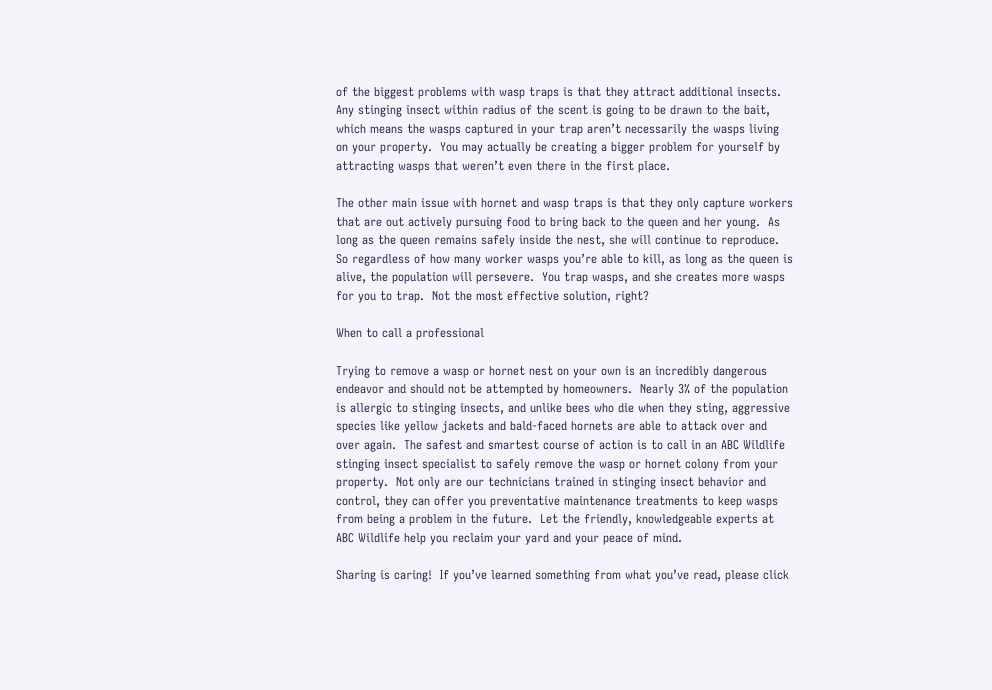of the biggest problems with wasp traps is that they attract additional insects.  Any stinging insect within radius of the scent is going to be drawn to the bait, which means the wasps captured in your trap aren’t necessarily the wasps living on your property.  You may actually be creating a bigger problem for yourself by attracting wasps that weren’t even there in the first place.

The other main issue with hornet and wasp traps is that they only capture workers that are out actively pursuing food to bring back to the queen and her young.  As long as the queen remains safely inside the nest, she will continue to reproduce.  So regardless of how many worker wasps you’re able to kill, as long as the queen is alive, the population will persevere.  You trap wasps, and she creates more wasps for you to trap.  Not the most effective solution, right?

When to call a professional

Trying to remove a wasp or hornet nest on your own is an incredibly dangerous endeavor and should not be attempted by homeowners.  Nearly 3% of the population is allergic to stinging insects, and unlike bees who die when they sting, aggressive species like yellow jackets and bald-faced hornets are able to attack over and over again.  The safest and smartest course of action is to call in an ABC Wildlife stinging insect specialist to safely remove the wasp or hornet colony from your property.  Not only are our technicians trained in stinging insect behavior and control, they can offer you preventative maintenance treatments to keep wasps from being a problem in the future.  Let the friendly, knowledgeable experts at ABC Wildlife help you reclaim your yard and your peace of mind.

Sharing is caring!  If you’ve learned something from what you’ve read, please click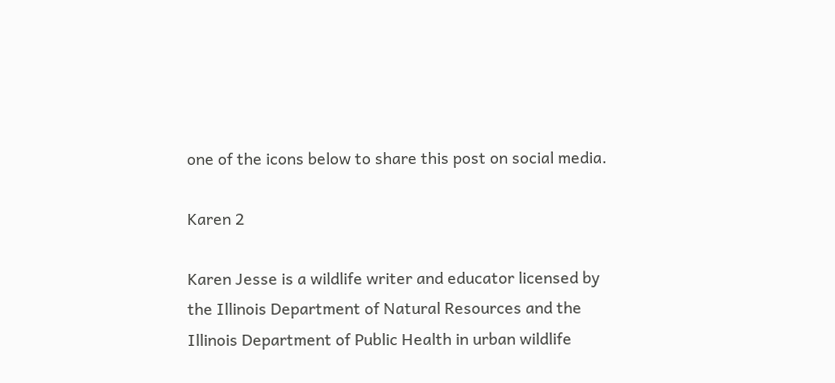one of the icons below to share this post on social media.

Karen 2

Karen Jesse is a wildlife writer and educator licensed by the Illinois Department of Natural Resources and the Illinois Department of Public Health in urban wildlife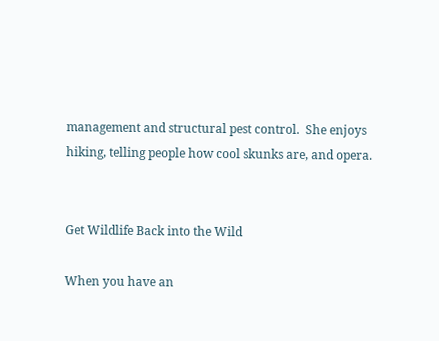management and structural pest control.  She enjoys hiking, telling people how cool skunks are, and opera.


Get Wildlife Back into the Wild

When you have an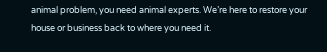animal problem, you need animal experts. We’re here to restore your house or business back to where you need it.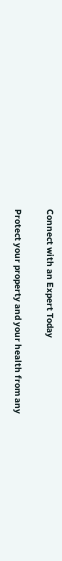Connect with an Expert Today

Protect your property and your health from any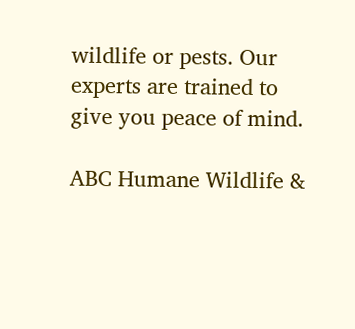wildlife or pests. Our experts are trained to give you peace of mind.

ABC Humane Wildlife &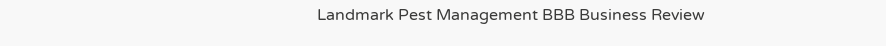Landmark Pest Management BBB Business Review